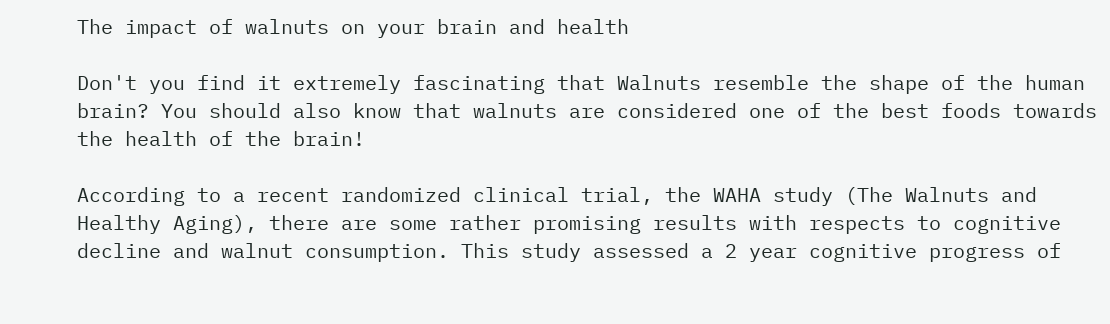The impact of walnuts on your brain and health

Don't you find it extremely fascinating that Walnuts resemble the shape of the human brain? You should also know that walnuts are considered one of the best foods towards the health of the brain!

According to a recent randomized clinical trial, the WAHA study (The Walnuts and Healthy Aging), there are some rather promising results with respects to cognitive decline and walnut consumption. This study assessed a 2 year cognitive progress of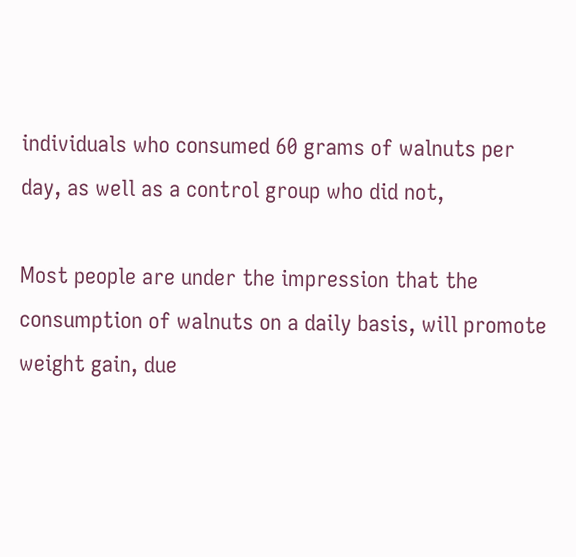individuals who consumed 60 grams of walnuts per day, as well as a control group who did not,

Most people are under the impression that the consumption of walnuts on a daily basis, will promote weight gain, due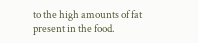to the high amounts of fat present in the food.